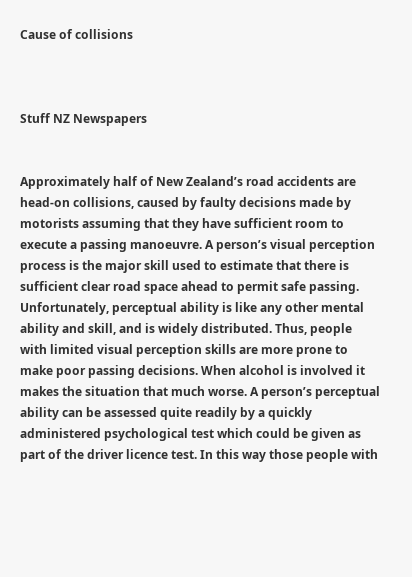Cause of collisions



Stuff NZ Newspapers


Approximately half of New Zealand’s road accidents are head-on collisions, caused by faulty decisions made by motorists assuming that they have sufficient room to execute a passing manoeuvre. A person’s visual perception process is the major skill used to estimate that there is sufficient clear road space ahead to permit safe passing. Unfortunately, perceptual ability is like any other mental ability and skill, and is widely distributed. Thus, people with limited visual perception skills are more prone to make poor passing decisions. When alcohol is involved it makes the situation that much worse. A person’s perceptual ability can be assessed quite readily by a quickly administered psychological test which could be given as part of the driver licence test. In this way those people with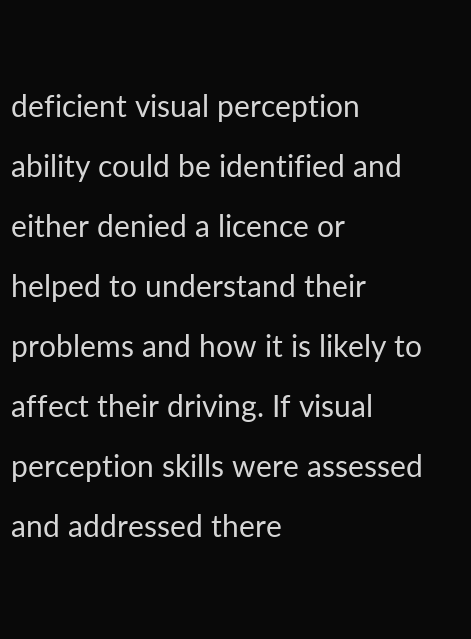deficient visual perception ability could be identified and either denied a licence or helped to understand their problems and how it is likely to affect their driving. If visual perception skills were assessed and addressed there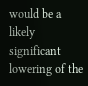would be a likely significant lowering of the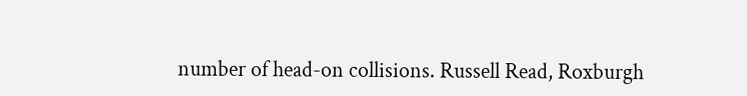number of head-on collisions. Russell Read, Roxburgh